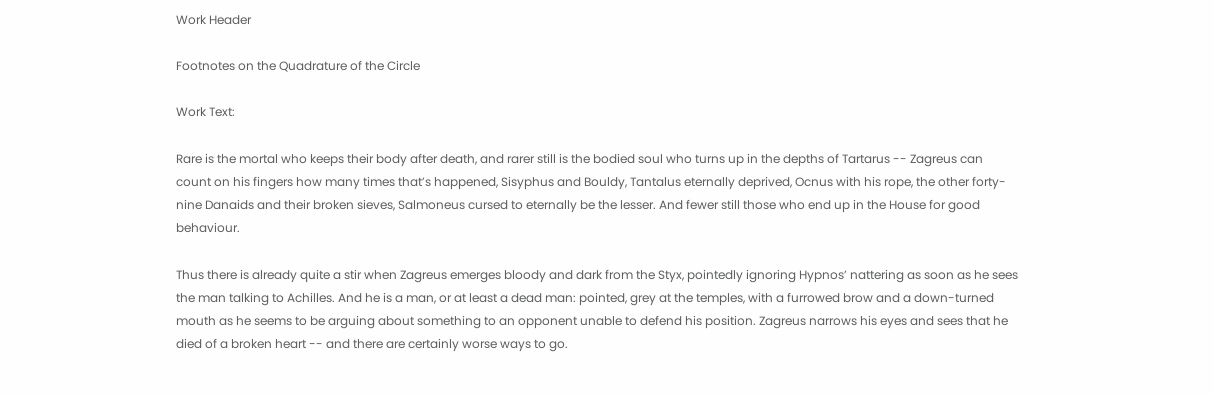Work Header

Footnotes on the Quadrature of the Circle

Work Text:

Rare is the mortal who keeps their body after death, and rarer still is the bodied soul who turns up in the depths of Tartarus -- Zagreus can count on his fingers how many times that’s happened, Sisyphus and Bouldy, Tantalus eternally deprived, Ocnus with his rope, the other forty-nine Danaids and their broken sieves, Salmoneus cursed to eternally be the lesser. And fewer still those who end up in the House for good behaviour.

Thus there is already quite a stir when Zagreus emerges bloody and dark from the Styx, pointedly ignoring Hypnos’ nattering as soon as he sees the man talking to Achilles. And he is a man, or at least a dead man: pointed, grey at the temples, with a furrowed brow and a down-turned mouth as he seems to be arguing about something to an opponent unable to defend his position. Zagreus narrows his eyes and sees that he died of a broken heart -- and there are certainly worse ways to go.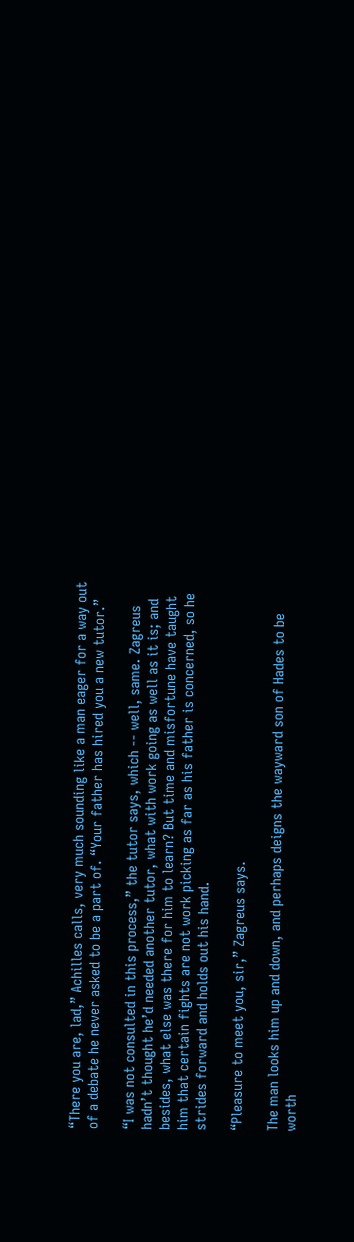“There you are, lad,” Achilles calls, very much sounding like a man eager for a way out of a debate he never asked to be a part of. “Your father has hired you a new tutor.”

“I was not consulted in this process,” the tutor says, which -- well, same. Zagreus hadn’t thought he’d needed another tutor, what with work going as well as it is; and besides, what else was there for him to learn? But time and misfortune have taught him that certain fights are not work picking as far as his father is concerned, so he strides forward and holds out his hand.

“Pleasure to meet you, sir,” Zagreus says.

The man looks him up and down, and perhaps deigns the wayward son of Hades to be worth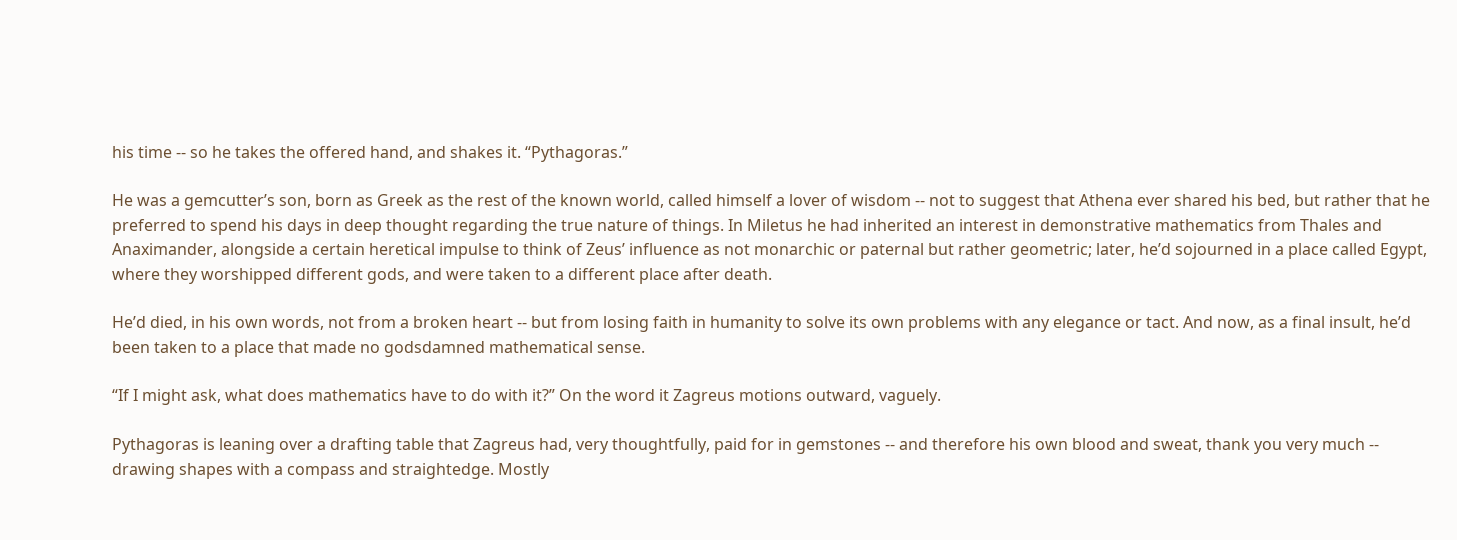his time -- so he takes the offered hand, and shakes it. “Pythagoras.”

He was a gemcutter’s son, born as Greek as the rest of the known world, called himself a lover of wisdom -- not to suggest that Athena ever shared his bed, but rather that he preferred to spend his days in deep thought regarding the true nature of things. In Miletus he had inherited an interest in demonstrative mathematics from Thales and Anaximander, alongside a certain heretical impulse to think of Zeus’ influence as not monarchic or paternal but rather geometric; later, he’d sojourned in a place called Egypt, where they worshipped different gods, and were taken to a different place after death.

He’d died, in his own words, not from a broken heart -- but from losing faith in humanity to solve its own problems with any elegance or tact. And now, as a final insult, he’d been taken to a place that made no godsdamned mathematical sense.

“If I might ask, what does mathematics have to do with it?” On the word it Zagreus motions outward, vaguely.

Pythagoras is leaning over a drafting table that Zagreus had, very thoughtfully, paid for in gemstones -- and therefore his own blood and sweat, thank you very much -- drawing shapes with a compass and straightedge. Mostly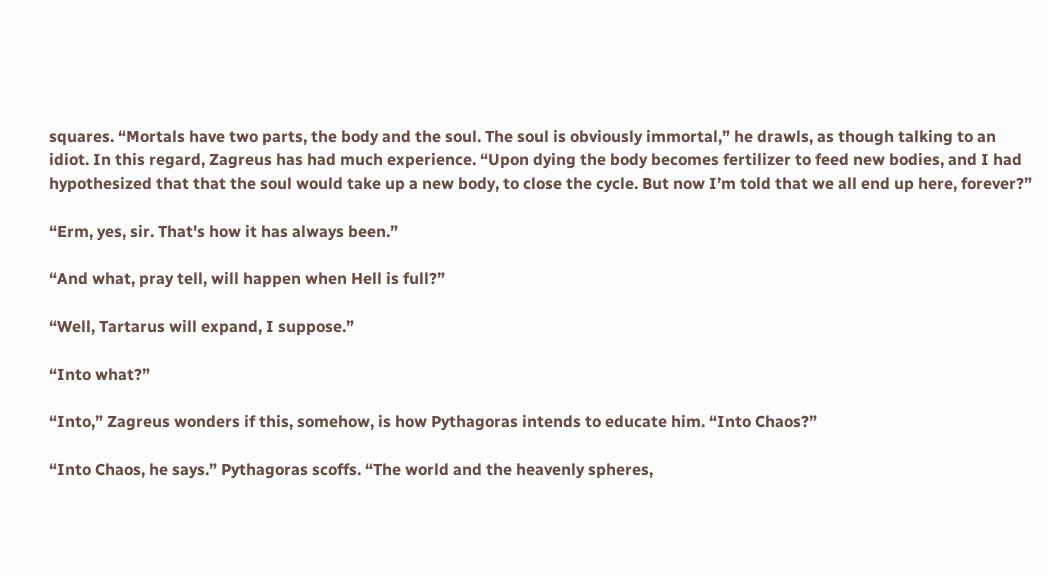squares. “Mortals have two parts, the body and the soul. The soul is obviously immortal,” he drawls, as though talking to an idiot. In this regard, Zagreus has had much experience. “Upon dying the body becomes fertilizer to feed new bodies, and I had hypothesized that that the soul would take up a new body, to close the cycle. But now I’m told that we all end up here, forever?”

“Erm, yes, sir. That's how it has always been.”

“And what, pray tell, will happen when Hell is full?”

“Well, Tartarus will expand, I suppose.”

“Into what?”

“Into,” Zagreus wonders if this, somehow, is how Pythagoras intends to educate him. “Into Chaos?”

“Into Chaos, he says.” Pythagoras scoffs. “The world and the heavenly spheres,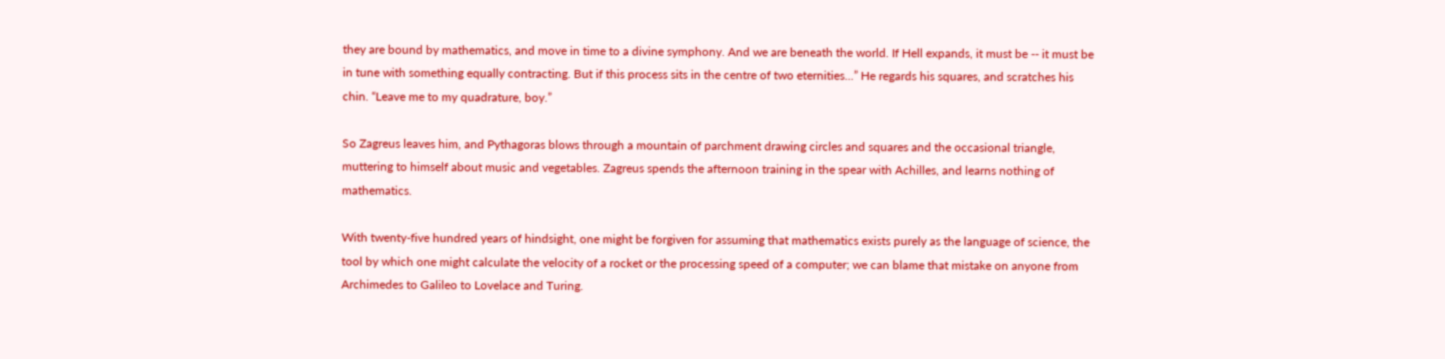they are bound by mathematics, and move in time to a divine symphony. And we are beneath the world. If Hell expands, it must be -- it must be in tune with something equally contracting. But if this process sits in the centre of two eternities...” He regards his squares, and scratches his chin. “Leave me to my quadrature, boy.”

So Zagreus leaves him, and Pythagoras blows through a mountain of parchment drawing circles and squares and the occasional triangle, muttering to himself about music and vegetables. Zagreus spends the afternoon training in the spear with Achilles, and learns nothing of mathematics.

With twenty-five hundred years of hindsight, one might be forgiven for assuming that mathematics exists purely as the language of science, the tool by which one might calculate the velocity of a rocket or the processing speed of a computer; we can blame that mistake on anyone from Archimedes to Galileo to Lovelace and Turing.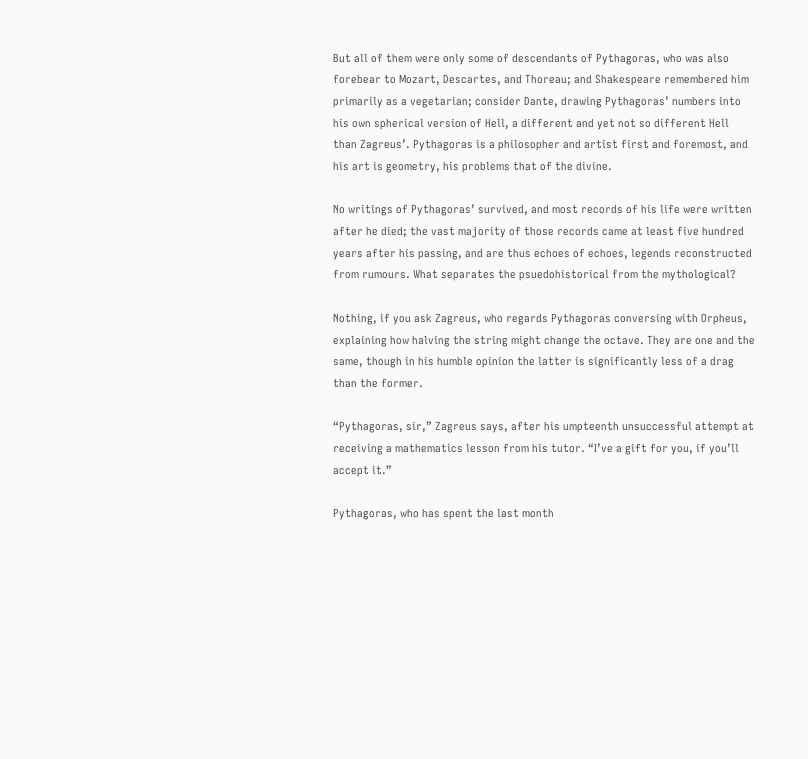But all of them were only some of descendants of Pythagoras, who was also forebear to Mozart, Descartes, and Thoreau; and Shakespeare remembered him primarily as a vegetarian; consider Dante, drawing Pythagoras’ numbers into his own spherical version of Hell, a different and yet not so different Hell than Zagreus’. Pythagoras is a philosopher and artist first and foremost, and his art is geometry, his problems that of the divine.

No writings of Pythagoras’ survived, and most records of his life were written after he died; the vast majority of those records came at least five hundred years after his passing, and are thus echoes of echoes, legends reconstructed from rumours. What separates the psuedohistorical from the mythological?

Nothing, if you ask Zagreus, who regards Pythagoras conversing with Orpheus, explaining how halving the string might change the octave. They are one and the same, though in his humble opinion the latter is significantly less of a drag than the former.

“Pythagoras, sir,” Zagreus says, after his umpteenth unsuccessful attempt at receiving a mathematics lesson from his tutor. “I’ve a gift for you, if you’ll accept it.”

Pythagoras, who has spent the last month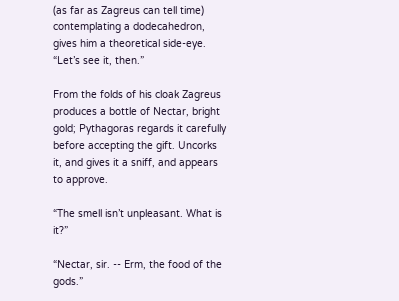(as far as Zagreus can tell time) contemplating a dodecahedron, gives him a theoretical side-eye. “Let’s see it, then.”

From the folds of his cloak Zagreus produces a bottle of Nectar, bright gold; Pythagoras regards it carefully before accepting the gift. Uncorks it, and gives it a sniff, and appears to approve.

“The smell isn’t unpleasant. What is it?”

“Nectar, sir. -- Erm, the food of the gods.”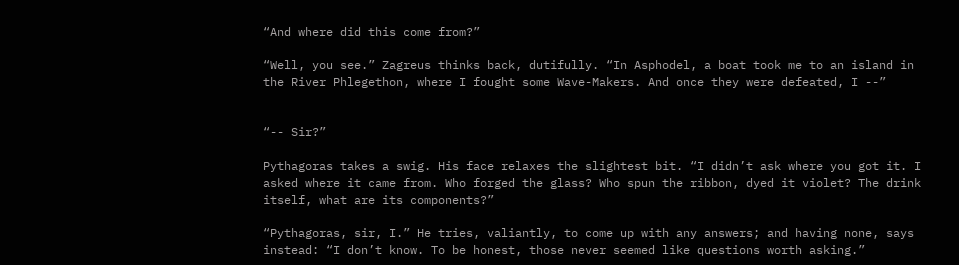“And where did this come from?”

“Well, you see.” Zagreus thinks back, dutifully. “In Asphodel, a boat took me to an island in the River Phlegethon, where I fought some Wave-Makers. And once they were defeated, I --”


“-- Sir?”

Pythagoras takes a swig. His face relaxes the slightest bit. “I didn’t ask where you got it. I asked where it came from. Who forged the glass? Who spun the ribbon, dyed it violet? The drink itself, what are its components?”

“Pythagoras, sir, I.” He tries, valiantly, to come up with any answers; and having none, says instead: “I don’t know. To be honest, those never seemed like questions worth asking.”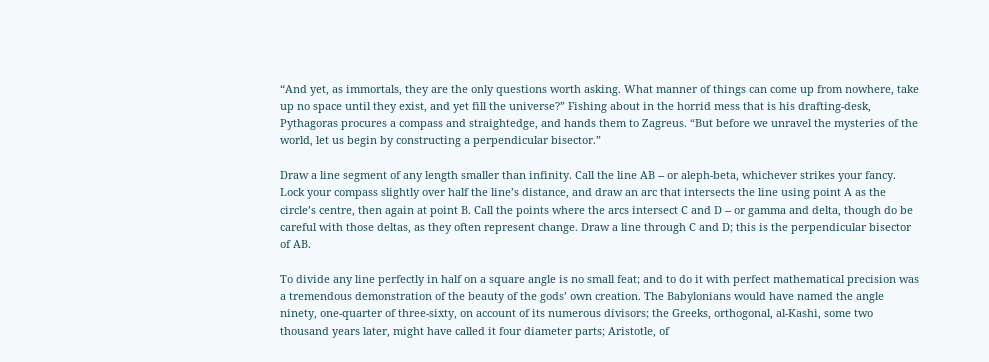“And yet, as immortals, they are the only questions worth asking. What manner of things can come up from nowhere, take up no space until they exist, and yet fill the universe?” Fishing about in the horrid mess that is his drafting-desk, Pythagoras procures a compass and straightedge, and hands them to Zagreus. “But before we unravel the mysteries of the world, let us begin by constructing a perpendicular bisector.”

Draw a line segment of any length smaller than infinity. Call the line AB -- or aleph-beta, whichever strikes your fancy. Lock your compass slightly over half the line’s distance, and draw an arc that intersects the line using point A as the circle’s centre, then again at point B. Call the points where the arcs intersect C and D -- or gamma and delta, though do be careful with those deltas, as they often represent change. Draw a line through C and D; this is the perpendicular bisector of AB.

To divide any line perfectly in half on a square angle is no small feat; and to do it with perfect mathematical precision was a tremendous demonstration of the beauty of the gods’ own creation. The Babylonians would have named the angle ninety, one-quarter of three-sixty, on account of its numerous divisors; the Greeks, orthogonal, al-Kashi, some two thousand years later, might have called it four diameter parts; Aristotle, of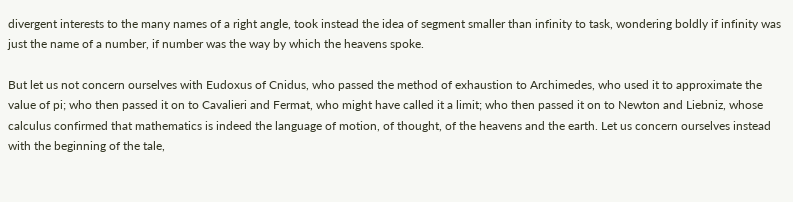divergent interests to the many names of a right angle, took instead the idea of segment smaller than infinity to task, wondering boldly if infinity was just the name of a number, if number was the way by which the heavens spoke.

But let us not concern ourselves with Eudoxus of Cnidus, who passed the method of exhaustion to Archimedes, who used it to approximate the value of pi; who then passed it on to Cavalieri and Fermat, who might have called it a limit; who then passed it on to Newton and Liebniz, whose calculus confirmed that mathematics is indeed the language of motion, of thought, of the heavens and the earth. Let us concern ourselves instead with the beginning of the tale,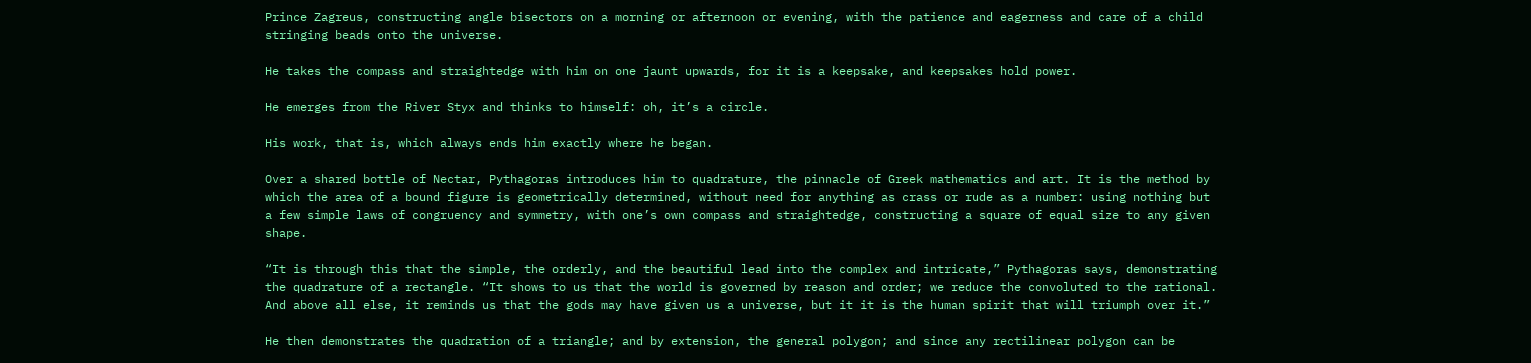Prince Zagreus, constructing angle bisectors on a morning or afternoon or evening, with the patience and eagerness and care of a child stringing beads onto the universe.

He takes the compass and straightedge with him on one jaunt upwards, for it is a keepsake, and keepsakes hold power.

He emerges from the River Styx and thinks to himself: oh, it’s a circle.

His work, that is, which always ends him exactly where he began.

Over a shared bottle of Nectar, Pythagoras introduces him to quadrature, the pinnacle of Greek mathematics and art. It is the method by which the area of a bound figure is geometrically determined, without need for anything as crass or rude as a number: using nothing but a few simple laws of congruency and symmetry, with one’s own compass and straightedge, constructing a square of equal size to any given shape.

“It is through this that the simple, the orderly, and the beautiful lead into the complex and intricate,” Pythagoras says, demonstrating the quadrature of a rectangle. “It shows to us that the world is governed by reason and order; we reduce the convoluted to the rational. And above all else, it reminds us that the gods may have given us a universe, but it it is the human spirit that will triumph over it.”

He then demonstrates the quadration of a triangle; and by extension, the general polygon; and since any rectilinear polygon can be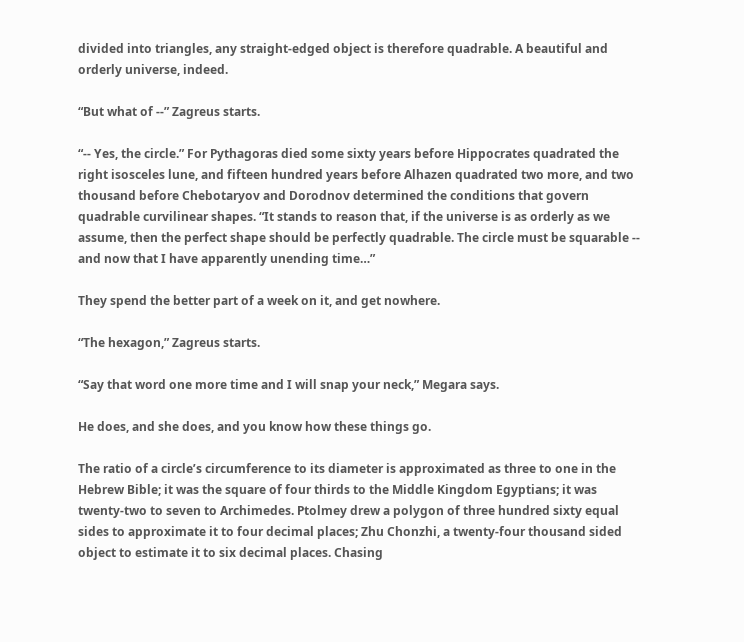divided into triangles, any straight-edged object is therefore quadrable. A beautiful and orderly universe, indeed.

“But what of --” Zagreus starts.

“-- Yes, the circle.” For Pythagoras died some sixty years before Hippocrates quadrated the right isosceles lune, and fifteen hundred years before Alhazen quadrated two more, and two thousand before Chebotaryov and Dorodnov determined the conditions that govern quadrable curvilinear shapes. “It stands to reason that, if the universe is as orderly as we assume, then the perfect shape should be perfectly quadrable. The circle must be squarable -- and now that I have apparently unending time…”

They spend the better part of a week on it, and get nowhere.

“The hexagon,” Zagreus starts.

“Say that word one more time and I will snap your neck,” Megara says.

He does, and she does, and you know how these things go.

The ratio of a circle’s circumference to its diameter is approximated as three to one in the Hebrew Bible; it was the square of four thirds to the Middle Kingdom Egyptians; it was twenty-two to seven to Archimedes. Ptolmey drew a polygon of three hundred sixty equal sides to approximate it to four decimal places; Zhu Chonzhi, a twenty-four thousand sided object to estimate it to six decimal places. Chasing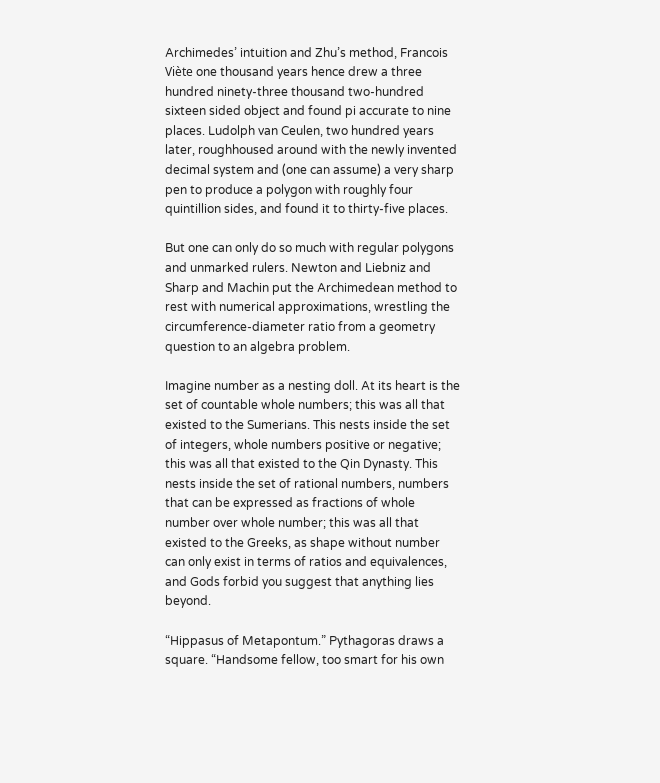Archimedes’ intuition and Zhu’s method, Francois Viète one thousand years hence drew a three hundred ninety-three thousand two-hundred sixteen sided object and found pi accurate to nine places. Ludolph van Ceulen, two hundred years later, roughhoused around with the newly invented decimal system and (one can assume) a very sharp pen to produce a polygon with roughly four quintillion sides, and found it to thirty-five places.

But one can only do so much with regular polygons and unmarked rulers. Newton and Liebniz and Sharp and Machin put the Archimedean method to rest with numerical approximations, wrestling the circumference-diameter ratio from a geometry question to an algebra problem.

Imagine number as a nesting doll. At its heart is the set of countable whole numbers; this was all that existed to the Sumerians. This nests inside the set of integers, whole numbers positive or negative; this was all that existed to the Qin Dynasty. This nests inside the set of rational numbers, numbers that can be expressed as fractions of whole number over whole number; this was all that existed to the Greeks, as shape without number can only exist in terms of ratios and equivalences, and Gods forbid you suggest that anything lies beyond.

“Hippasus of Metapontum.” Pythagoras draws a square. “Handsome fellow, too smart for his own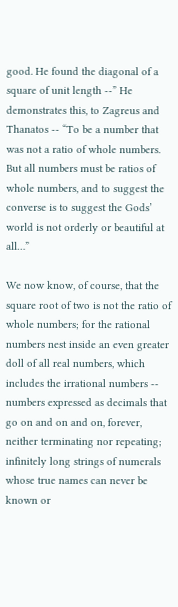good. He found the diagonal of a square of unit length --” He demonstrates this, to Zagreus and Thanatos -- “To be a number that was not a ratio of whole numbers. But all numbers must be ratios of whole numbers, and to suggest the converse is to suggest the Gods’ world is not orderly or beautiful at all…”

We now know, of course, that the square root of two is not the ratio of whole numbers; for the rational numbers nest inside an even greater doll of all real numbers, which includes the irrational numbers -- numbers expressed as decimals that go on and on and on, forever, neither terminating nor repeating; infinitely long strings of numerals whose true names can never be known or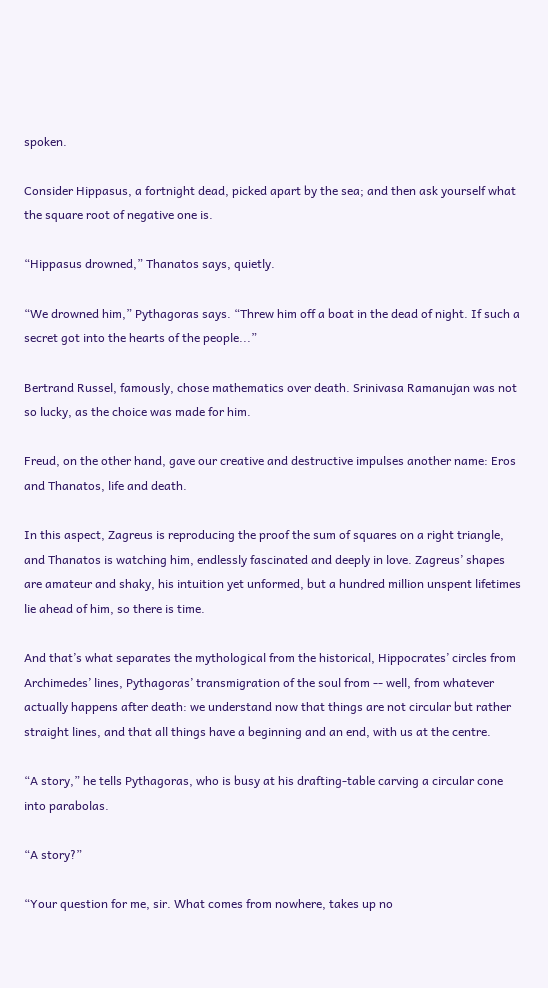spoken.

Consider Hippasus, a fortnight dead, picked apart by the sea; and then ask yourself what the square root of negative one is.

“Hippasus drowned,” Thanatos says, quietly.

“We drowned him,” Pythagoras says. “Threw him off a boat in the dead of night. If such a secret got into the hearts of the people...”

Bertrand Russel, famously, chose mathematics over death. Srinivasa Ramanujan was not so lucky, as the choice was made for him.

Freud, on the other hand, gave our creative and destructive impulses another name: Eros and Thanatos, life and death.

In this aspect, Zagreus is reproducing the proof the sum of squares on a right triangle, and Thanatos is watching him, endlessly fascinated and deeply in love. Zagreus’ shapes are amateur and shaky, his intuition yet unformed, but a hundred million unspent lifetimes lie ahead of him, so there is time.

And that’s what separates the mythological from the historical, Hippocrates’ circles from Archimedes’ lines, Pythagoras’ transmigration of the soul from -- well, from whatever actually happens after death: we understand now that things are not circular but rather straight lines, and that all things have a beginning and an end, with us at the centre.

“A story,” he tells Pythagoras, who is busy at his drafting-table carving a circular cone into parabolas.

“A story?”

“Your question for me, sir. What comes from nowhere, takes up no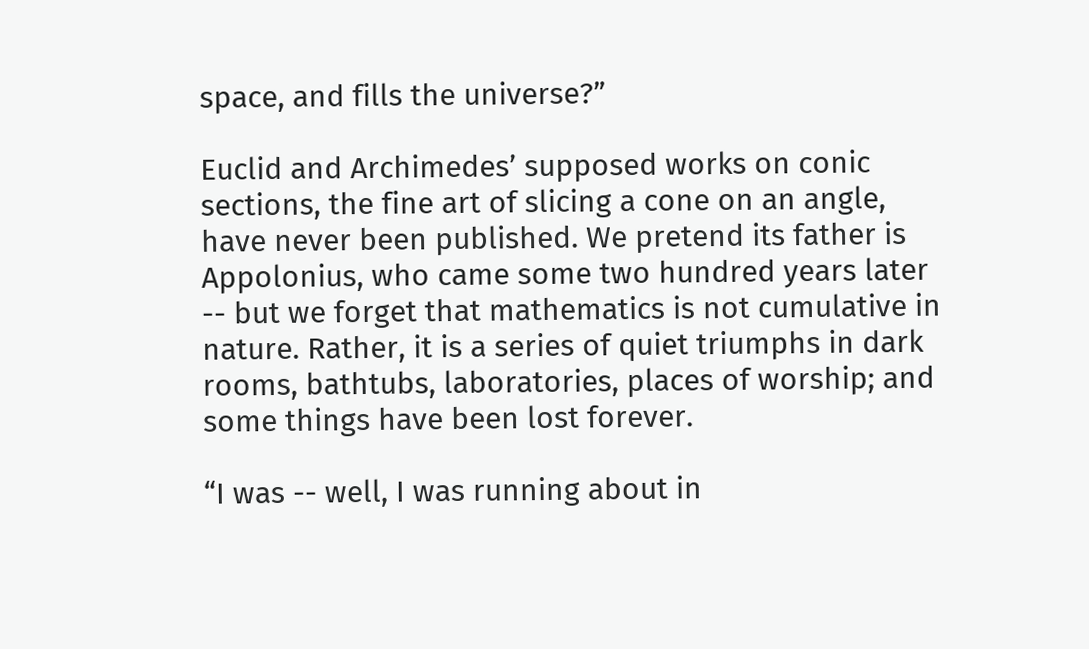space, and fills the universe?”

Euclid and Archimedes’ supposed works on conic sections, the fine art of slicing a cone on an angle, have never been published. We pretend its father is Appolonius, who came some two hundred years later -- but we forget that mathematics is not cumulative in nature. Rather, it is a series of quiet triumphs in dark rooms, bathtubs, laboratories, places of worship; and some things have been lost forever.

“I was -- well, I was running about in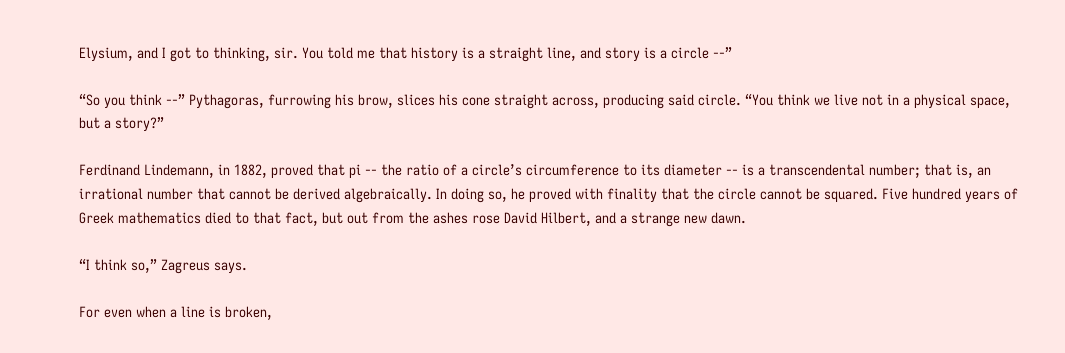Elysium, and I got to thinking, sir. You told me that history is a straight line, and story is a circle --”

“So you think --” Pythagoras, furrowing his brow, slices his cone straight across, producing said circle. “You think we live not in a physical space, but a story?”

Ferdinand Lindemann, in 1882, proved that pi -- the ratio of a circle’s circumference to its diameter -- is a transcendental number; that is, an irrational number that cannot be derived algebraically. In doing so, he proved with finality that the circle cannot be squared. Five hundred years of Greek mathematics died to that fact, but out from the ashes rose David Hilbert, and a strange new dawn.

“I think so,” Zagreus says.

For even when a line is broken,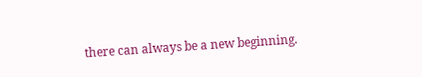there can always be a new beginning.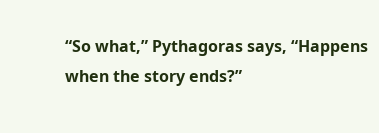“So what,” Pythagoras says, “Happens when the story ends?”